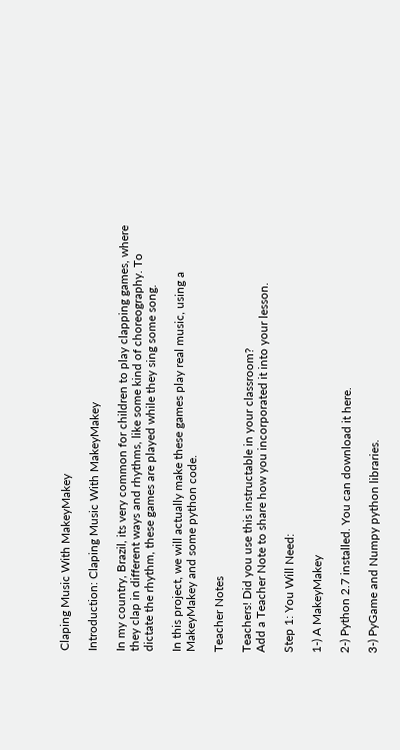Claping Music With MakeyMakey

Introduction: Claping Music With MakeyMakey

In my country, Brazil, its very common for children to play clapping games, where they clap in different ways and rhythms, like some kind of choreography. To dictate the rhythm, these games are played while they sing some song.

In this project, we will actually make these games play real music, using a MakeyMakey and some python code.

Teacher Notes

Teachers! Did you use this instructable in your classroom?
Add a Teacher Note to share how you incorporated it into your lesson.

Step 1: You Will Need:

1-) A MakeyMakey

2-) Python 2.7 installed. You can download it here.

3-) PyGame and Numpy python libraries.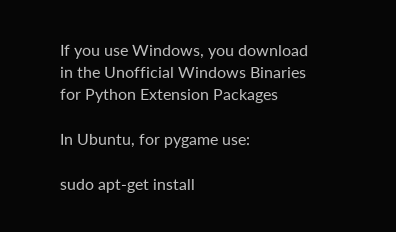If you use Windows, you download in the Unofficial Windows Binaries for Python Extension Packages

In Ubuntu, for pygame use:

sudo apt-get install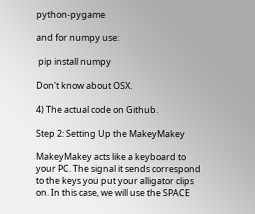python-pygame

and for numpy use:

 pip install numpy

Don't know about OSX.

4) The actual code on Github.

Step 2: Setting Up the MakeyMakey

MakeyMakey acts like a keyboard to your PC. The signal it sends correspond to the keys you put your alligator clips on. In this case, we will use the SPACE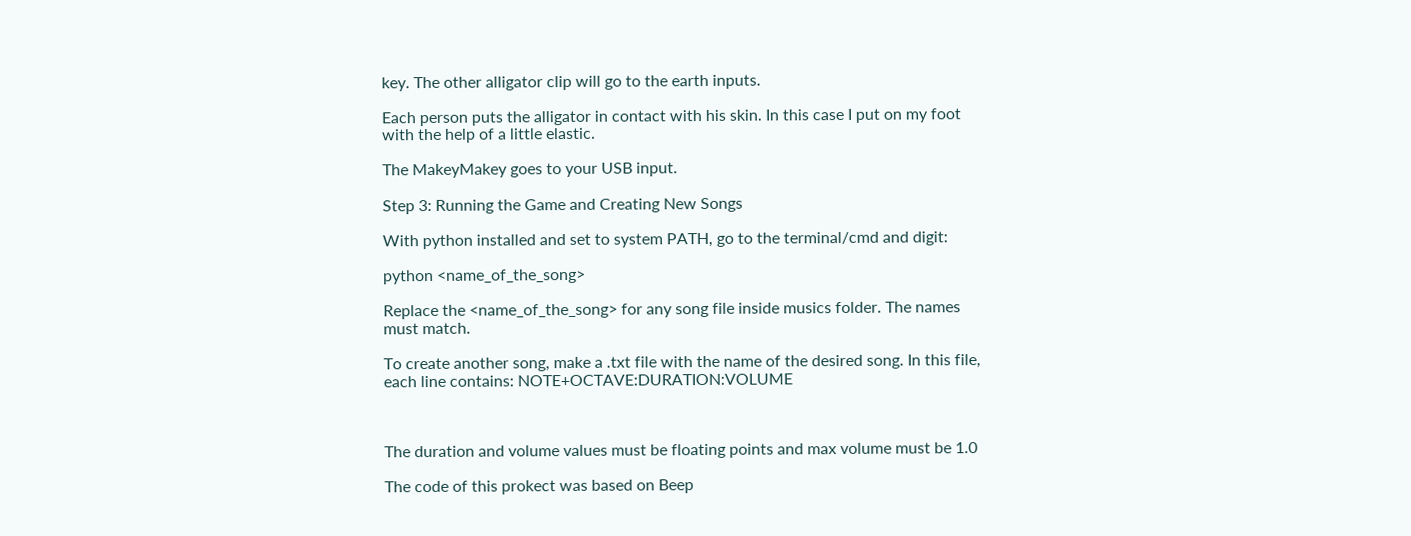key. The other alligator clip will go to the earth inputs.

Each person puts the alligator in contact with his skin. In this case I put on my foot with the help of a little elastic.

The MakeyMakey goes to your USB input.

Step 3: Running the Game and Creating New Songs

With python installed and set to system PATH, go to the terminal/cmd and digit:

python <name_of_the_song>

Replace the <name_of_the_song> for any song file inside musics folder. The names must match.

To create another song, make a .txt file with the name of the desired song. In this file, each line contains: NOTE+OCTAVE:DURATION:VOLUME



The duration and volume values must be floating points and max volume must be 1.0

The code of this prokect was based on Beep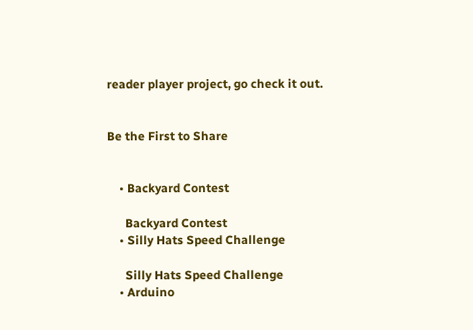reader player project, go check it out.


Be the First to Share


    • Backyard Contest

      Backyard Contest
    • Silly Hats Speed Challenge

      Silly Hats Speed Challenge
    • Arduino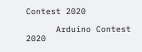Contest 2020

      Arduino Contest 2020